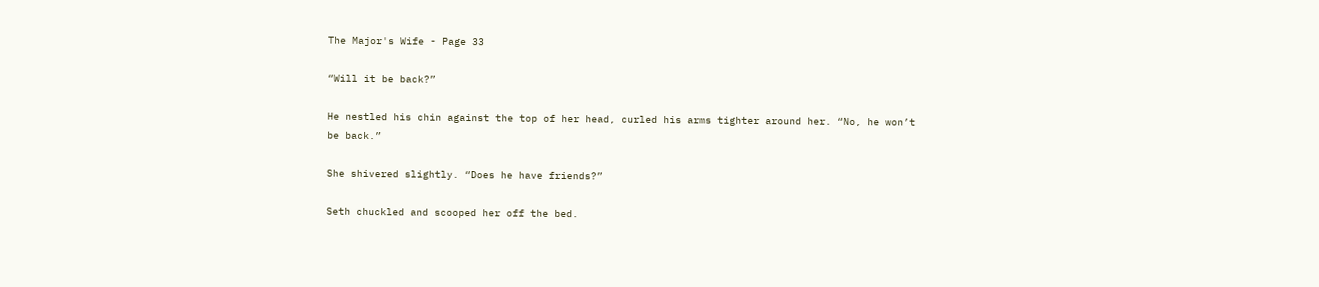The Major's Wife - Page 33

“Will it be back?”

He nestled his chin against the top of her head, curled his arms tighter around her. “No, he won’t be back.”

She shivered slightly. “Does he have friends?”

Seth chuckled and scooped her off the bed.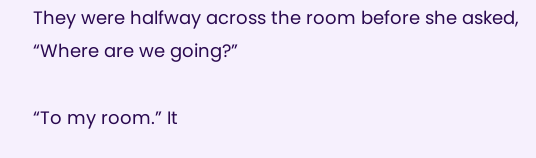They were halfway across the room before she asked, “Where are we going?”

“To my room.” It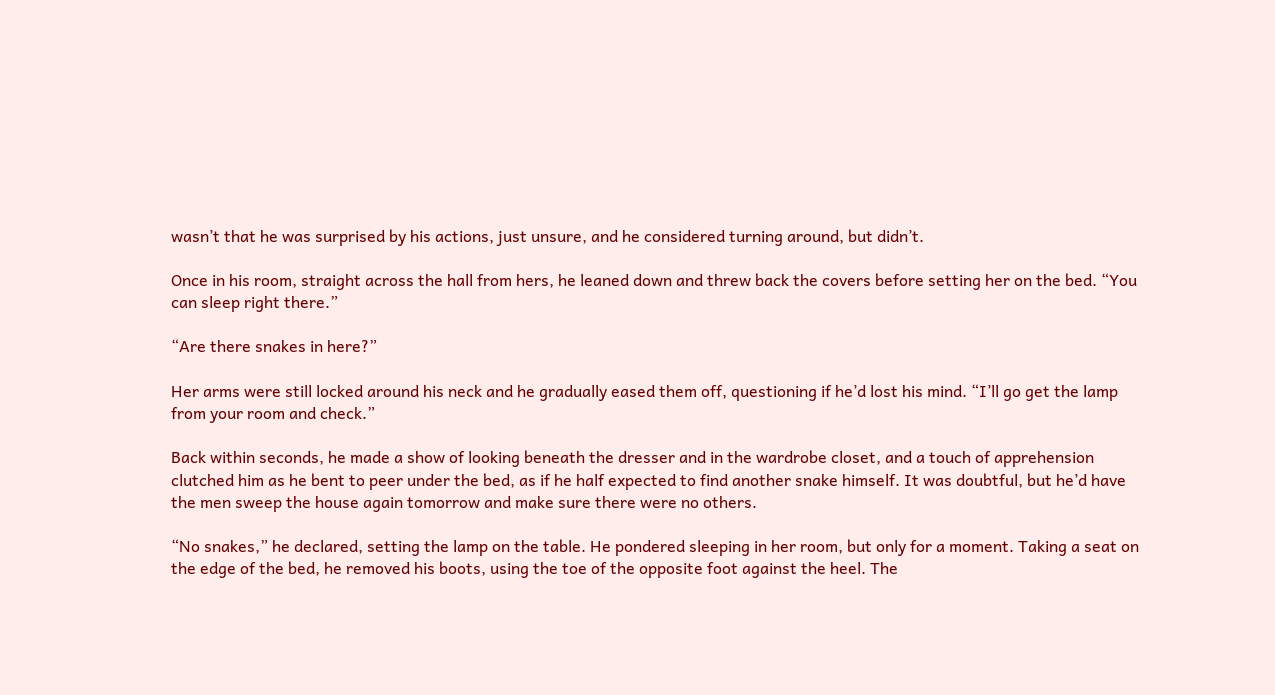wasn’t that he was surprised by his actions, just unsure, and he considered turning around, but didn’t.

Once in his room, straight across the hall from hers, he leaned down and threw back the covers before setting her on the bed. “You can sleep right there.”

“Are there snakes in here?”

Her arms were still locked around his neck and he gradually eased them off, questioning if he’d lost his mind. “I’ll go get the lamp from your room and check.”

Back within seconds, he made a show of looking beneath the dresser and in the wardrobe closet, and a touch of apprehension clutched him as he bent to peer under the bed, as if he half expected to find another snake himself. It was doubtful, but he’d have the men sweep the house again tomorrow and make sure there were no others.

“No snakes,” he declared, setting the lamp on the table. He pondered sleeping in her room, but only for a moment. Taking a seat on the edge of the bed, he removed his boots, using the toe of the opposite foot against the heel. The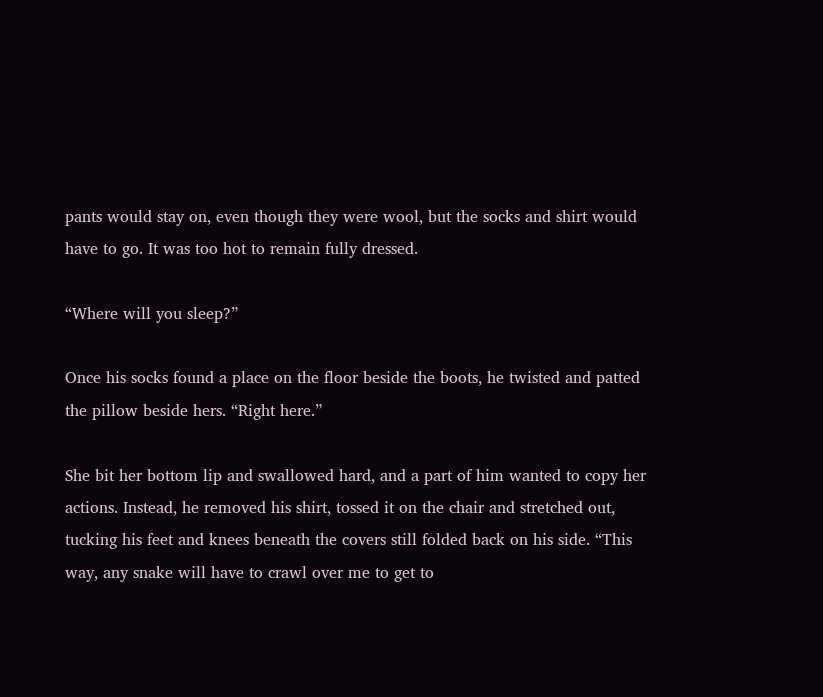pants would stay on, even though they were wool, but the socks and shirt would have to go. It was too hot to remain fully dressed.

“Where will you sleep?”

Once his socks found a place on the floor beside the boots, he twisted and patted the pillow beside hers. “Right here.”

She bit her bottom lip and swallowed hard, and a part of him wanted to copy her actions. Instead, he removed his shirt, tossed it on the chair and stretched out, tucking his feet and knees beneath the covers still folded back on his side. “This way, any snake will have to crawl over me to get to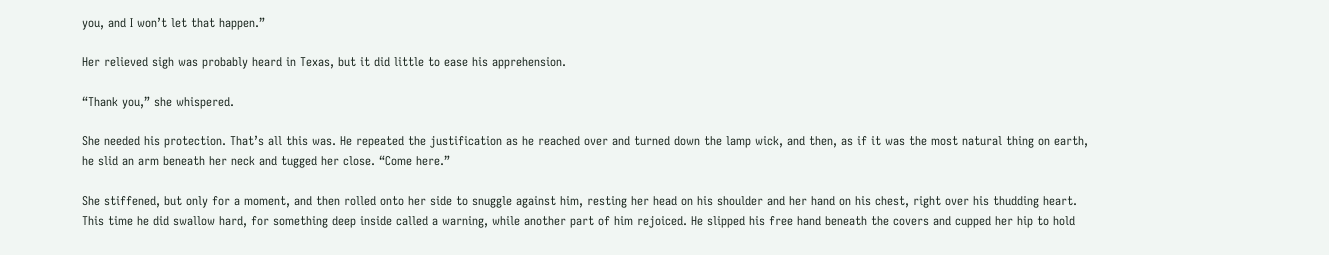you, and I won’t let that happen.”

Her relieved sigh was probably heard in Texas, but it did little to ease his apprehension.

“Thank you,” she whispered.

She needed his protection. That’s all this was. He repeated the justification as he reached over and turned down the lamp wick, and then, as if it was the most natural thing on earth, he slid an arm beneath her neck and tugged her close. “Come here.”

She stiffened, but only for a moment, and then rolled onto her side to snuggle against him, resting her head on his shoulder and her hand on his chest, right over his thudding heart. This time he did swallow hard, for something deep inside called a warning, while another part of him rejoiced. He slipped his free hand beneath the covers and cupped her hip to hold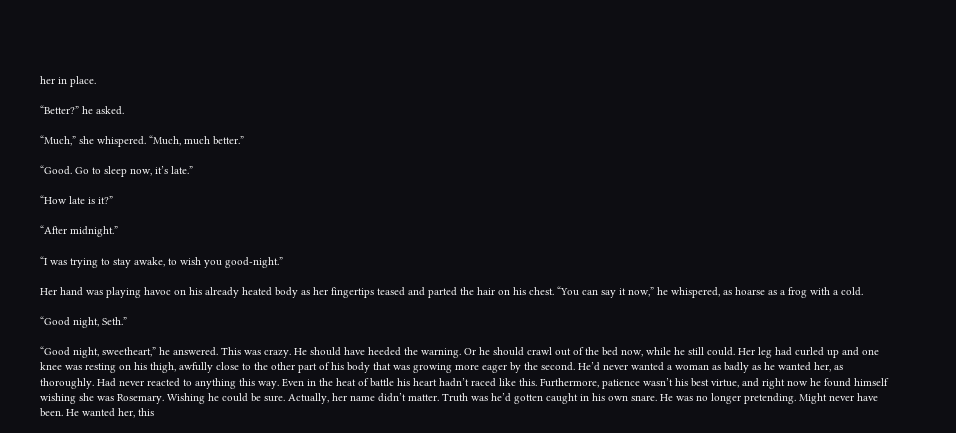her in place.

“Better?” he asked.

“Much,” she whispered. “Much, much better.”

“Good. Go to sleep now, it’s late.”

“How late is it?”

“After midnight.”

“I was trying to stay awake, to wish you good-night.”

Her hand was playing havoc on his already heated body as her fingertips teased and parted the hair on his chest. “You can say it now,” he whispered, as hoarse as a frog with a cold.

“Good night, Seth.”

“Good night, sweetheart,” he answered. This was crazy. He should have heeded the warning. Or he should crawl out of the bed now, while he still could. Her leg had curled up and one knee was resting on his thigh, awfully close to the other part of his body that was growing more eager by the second. He’d never wanted a woman as badly as he wanted her, as thoroughly. Had never reacted to anything this way. Even in the heat of battle his heart hadn’t raced like this. Furthermore, patience wasn’t his best virtue, and right now he found himself wishing she was Rosemary. Wishing he could be sure. Actually, her name didn’t matter. Truth was he’d gotten caught in his own snare. He was no longer pretending. Might never have been. He wanted her, this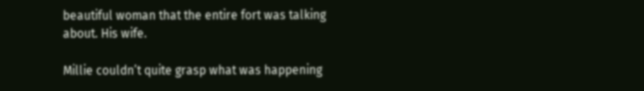beautiful woman that the entire fort was talking about. His wife.

Millie couldn’t quite grasp what was happening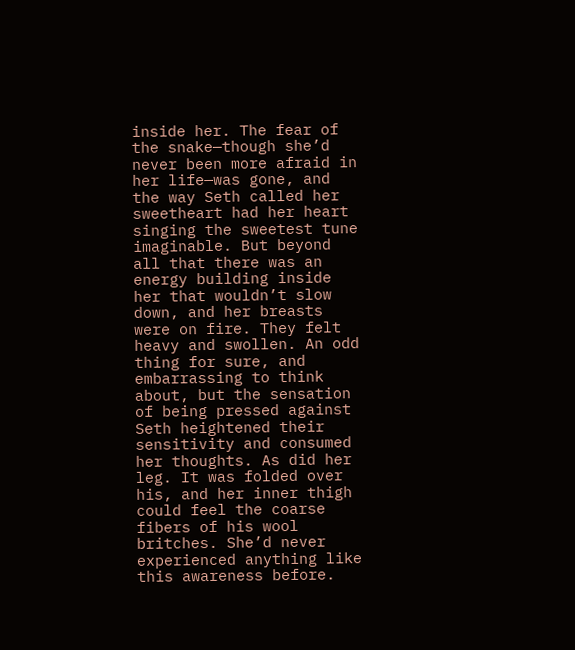inside her. The fear of the snake—though she’d never been more afraid in her life—was gone, and the way Seth called her sweetheart had her heart singing the sweetest tune imaginable. But beyond all that there was an energy building inside her that wouldn’t slow down, and her breasts were on fire. They felt heavy and swollen. An odd thing for sure, and embarrassing to think about, but the sensation of being pressed against Seth heightened their sensitivity and consumed her thoughts. As did her leg. It was folded over his, and her inner thigh could feel the coarse fibers of his wool britches. She’d never experienced anything like this awareness before.